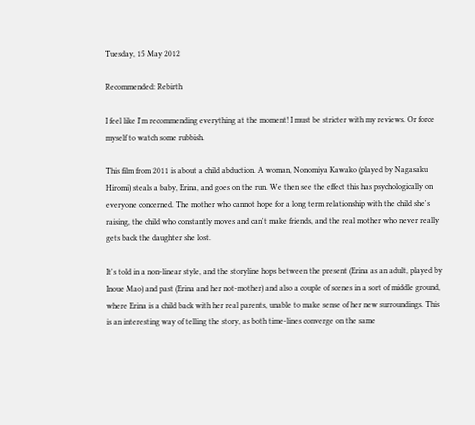Tuesday, 15 May 2012

Recommended: Rebirth

I feel like I'm recommending everything at the moment! I must be stricter with my reviews. Or force myself to watch some rubbish.

This film from 2011 is about a child abduction. A woman, Nonomiya Kawako (played by Nagasaku Hiromi) steals a baby, Erina, and goes on the run. We then see the effect this has psychologically on everyone concerned. The mother who cannot hope for a long term relationship with the child she's raising, the child who constantly moves and can't make friends, and the real mother who never really gets back the daughter she lost.

It's told in a non-linear style, and the storyline hops between the present (Erina as an adult, played by Inoue Mao) and past (Erina and her not-mother) and also a couple of scenes in a sort of middle ground, where Erina is a child back with her real parents, unable to make sense of her new surroundings. This is an interesting way of telling the story, as both time-lines converge on the same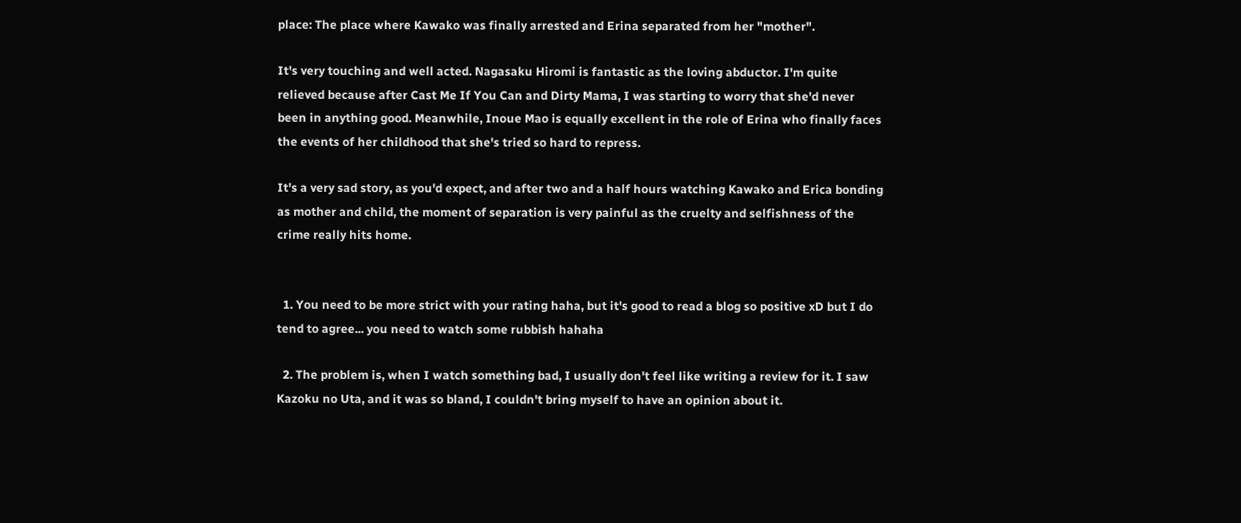place: The place where Kawako was finally arrested and Erina separated from her "mother".

It's very touching and well acted. Nagasaku Hiromi is fantastic as the loving abductor. I'm quite relieved because after Cast Me If You Can and Dirty Mama, I was starting to worry that she'd never been in anything good. Meanwhile, Inoue Mao is equally excellent in the role of Erina who finally faces the events of her childhood that she's tried so hard to repress.

It's a very sad story, as you'd expect, and after two and a half hours watching Kawako and Erica bonding as mother and child, the moment of separation is very painful as the cruelty and selfishness of the crime really hits home.


  1. You need to be more strict with your rating haha, but it's good to read a blog so positive xD but I do tend to agree... you need to watch some rubbish hahaha

  2. The problem is, when I watch something bad, I usually don't feel like writing a review for it. I saw Kazoku no Uta, and it was so bland, I couldn't bring myself to have an opinion about it.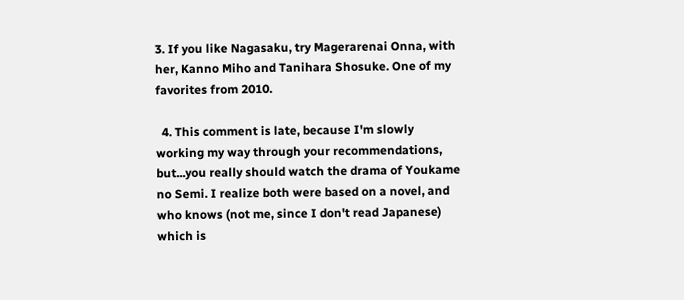3. If you like Nagasaku, try Magerarenai Onna, with her, Kanno Miho and Tanihara Shosuke. One of my favorites from 2010.

  4. This comment is late, because I'm slowly working my way through your recommendations, but...you really should watch the drama of Youkame no Semi. I realize both were based on a novel, and who knows (not me, since I don't read Japanese) which is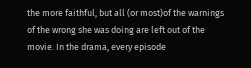the more faithful, but all (or most)of the warnings of the wrong she was doing are left out of the movie. In the drama, every episode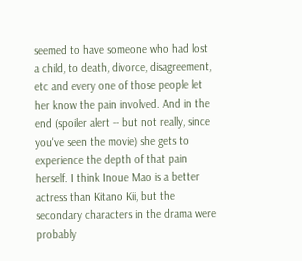seemed to have someone who had lost a child, to death, divorce, disagreement, etc and every one of those people let her know the pain involved. And in the end (spoiler alert -- but not really, since you've seen the movie) she gets to experience the depth of that pain herself. I think Inoue Mao is a better actress than Kitano Kii, but the secondary characters in the drama were probably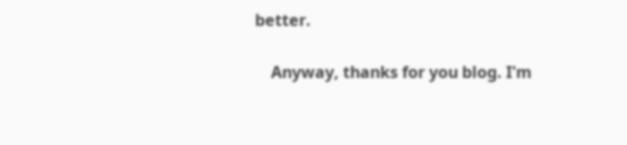better.

    Anyway, thanks for you blog. I'm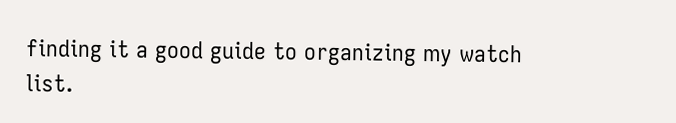finding it a good guide to organizing my watch list.